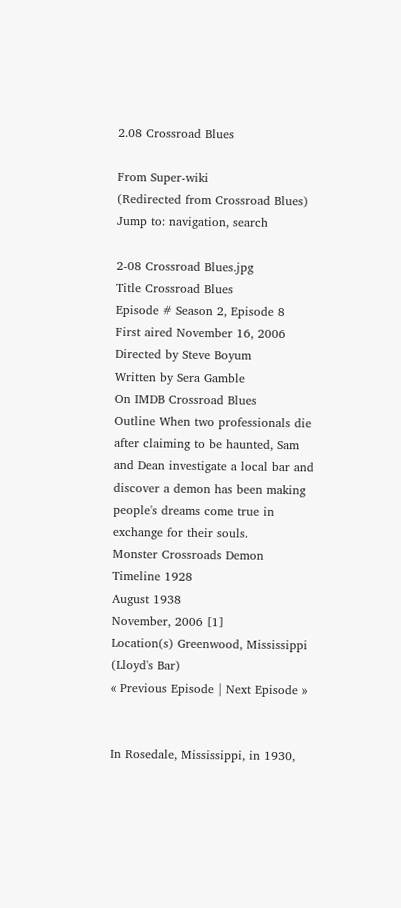2.08 Crossroad Blues

From Super-wiki
(Redirected from Crossroad Blues)
Jump to: navigation, search

2-08 Crossroad Blues.jpg
Title Crossroad Blues
Episode # Season 2, Episode 8
First aired November 16, 2006
Directed by Steve Boyum
Written by Sera Gamble
On IMDB Crossroad Blues
Outline When two professionals die after claiming to be haunted, Sam and Dean investigate a local bar and discover a demon has been making people's dreams come true in exchange for their souls.
Monster Crossroads Demon
Timeline 1928
August 1938
November, 2006 [1]
Location(s) Greenwood, Mississippi (Lloyd's Bar)
« Previous Episode | Next Episode »


In Rosedale, Mississippi, in 1930,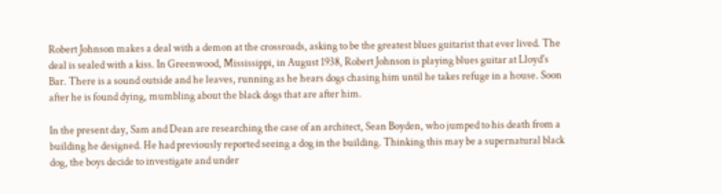Robert Johnson makes a deal with a demon at the crossroads, asking to be the greatest blues guitarist that ever lived. The deal is sealed with a kiss. In Greenwood, Mississippi, in August 1938, Robert Johnson is playing blues guitar at Lloyd's Bar. There is a sound outside and he leaves, running as he hears dogs chasing him until he takes refuge in a house. Soon after he is found dying, mumbling about the black dogs that are after him.

In the present day, Sam and Dean are researching the case of an architect, Sean Boyden, who jumped to his death from a building he designed. He had previously reported seeing a dog in the building. Thinking this may be a supernatural black dog, the boys decide to investigate and under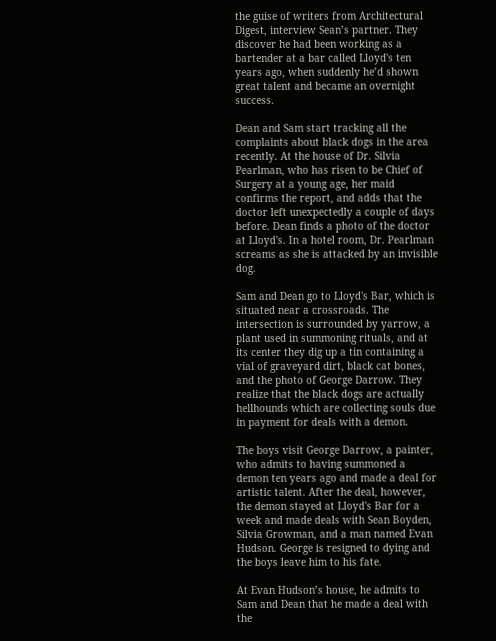the guise of writers from Architectural Digest, interview Sean’s partner. They discover he had been working as a bartender at a bar called Lloyd's ten years ago, when suddenly he’d shown great talent and became an overnight success.

Dean and Sam start tracking all the complaints about black dogs in the area recently. At the house of Dr. Silvia Pearlman, who has risen to be Chief of Surgery at a young age, her maid confirms the report, and adds that the doctor left unexpectedly a couple of days before. Dean finds a photo of the doctor at Lloyd's. In a hotel room, Dr. Pearlman screams as she is attacked by an invisible dog.

Sam and Dean go to Lloyd's Bar, which is situated near a crossroads. The intersection is surrounded by yarrow, a plant used in summoning rituals, and at its center they dig up a tin containing a vial of graveyard dirt, black cat bones, and the photo of George Darrow. They realize that the black dogs are actually hellhounds which are collecting souls due in payment for deals with a demon.

The boys visit George Darrow, a painter, who admits to having summoned a demon ten years ago and made a deal for artistic talent. After the deal, however, the demon stayed at Lloyd's Bar for a week and made deals with Sean Boyden, Silvia Growman, and a man named Evan Hudson. George is resigned to dying and the boys leave him to his fate.

At Evan Hudson’s house, he admits to Sam and Dean that he made a deal with the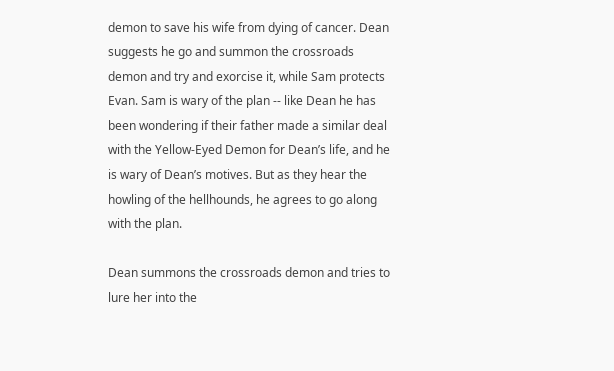demon to save his wife from dying of cancer. Dean suggests he go and summon the crossroads demon and try and exorcise it, while Sam protects Evan. Sam is wary of the plan -- like Dean he has been wondering if their father made a similar deal with the Yellow-Eyed Demon for Dean’s life, and he is wary of Dean’s motives. But as they hear the howling of the hellhounds, he agrees to go along with the plan.

Dean summons the crossroads demon and tries to lure her into the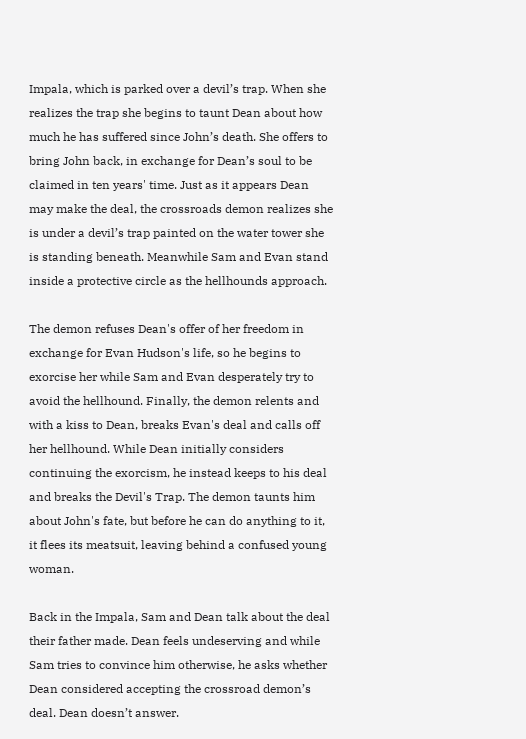Impala, which is parked over a devil’s trap. When she realizes the trap she begins to taunt Dean about how much he has suffered since John’s death. She offers to bring John back, in exchange for Dean’s soul to be claimed in ten years' time. Just as it appears Dean may make the deal, the crossroads demon realizes she is under a devil’s trap painted on the water tower she is standing beneath. Meanwhile Sam and Evan stand inside a protective circle as the hellhounds approach.

The demon refuses Dean's offer of her freedom in exchange for Evan Hudson's life, so he begins to exorcise her while Sam and Evan desperately try to avoid the hellhound. Finally, the demon relents and with a kiss to Dean, breaks Evan's deal and calls off her hellhound. While Dean initially considers continuing the exorcism, he instead keeps to his deal and breaks the Devil's Trap. The demon taunts him about John's fate, but before he can do anything to it, it flees its meatsuit, leaving behind a confused young woman.

Back in the Impala, Sam and Dean talk about the deal their father made. Dean feels undeserving and while Sam tries to convince him otherwise, he asks whether Dean considered accepting the crossroad demon’s deal. Dean doesn’t answer.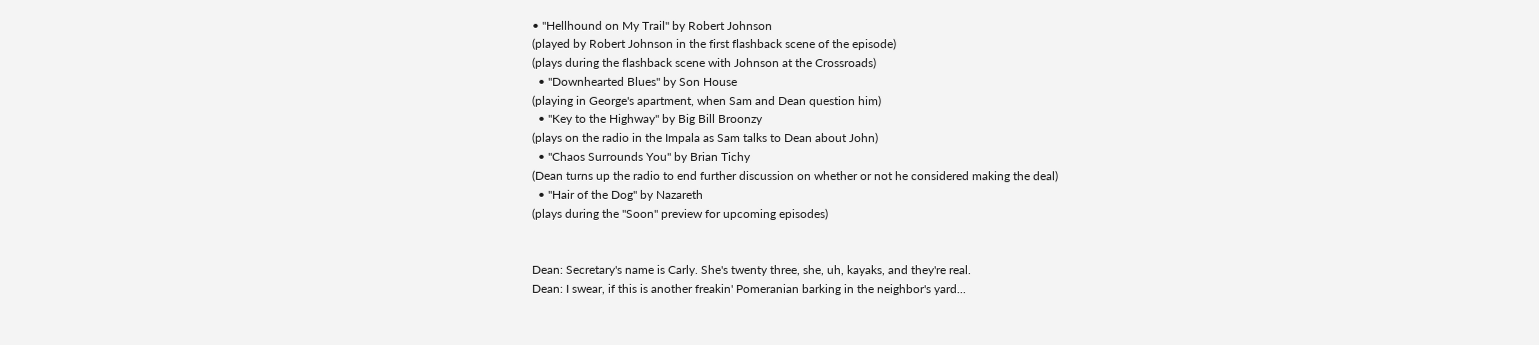• "Hellhound on My Trail" by Robert Johnson
(played by Robert Johnson in the first flashback scene of the episode)
(plays during the flashback scene with Johnson at the Crossroads)
  • "Downhearted Blues" by Son House
(playing in George's apartment, when Sam and Dean question him)
  • "Key to the Highway" by Big Bill Broonzy
(plays on the radio in the Impala as Sam talks to Dean about John)
  • "Chaos Surrounds You" by Brian Tichy
(Dean turns up the radio to end further discussion on whether or not he considered making the deal)
  • "Hair of the Dog" by Nazareth
(plays during the "Soon" preview for upcoming episodes)


Dean: Secretary's name is Carly. She's twenty three, she, uh, kayaks, and they're real.
Dean: I swear, if this is another freakin' Pomeranian barking in the neighbor's yard...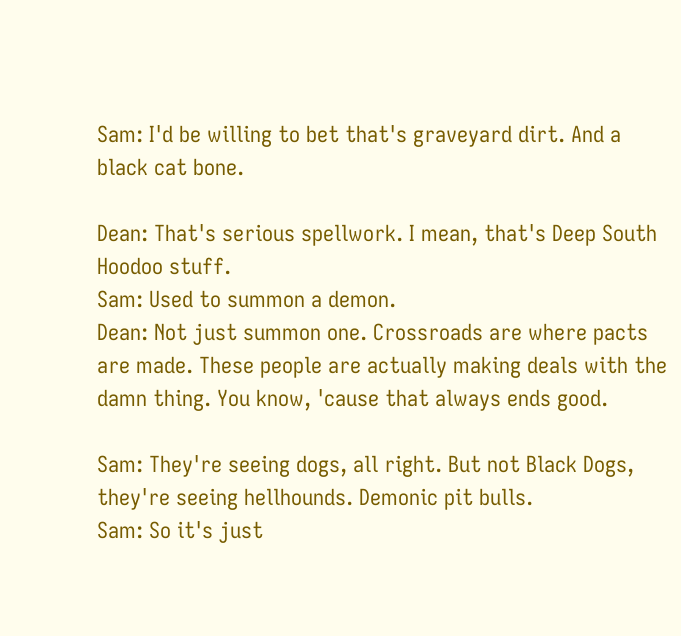Sam: I'd be willing to bet that's graveyard dirt. And a black cat bone.

Dean: That's serious spellwork. I mean, that's Deep South Hoodoo stuff.
Sam: Used to summon a demon.
Dean: Not just summon one. Crossroads are where pacts are made. These people are actually making deals with the damn thing. You know, 'cause that always ends good.

Sam: They're seeing dogs, all right. But not Black Dogs, they're seeing hellhounds. Demonic pit bulls.
Sam: So it's just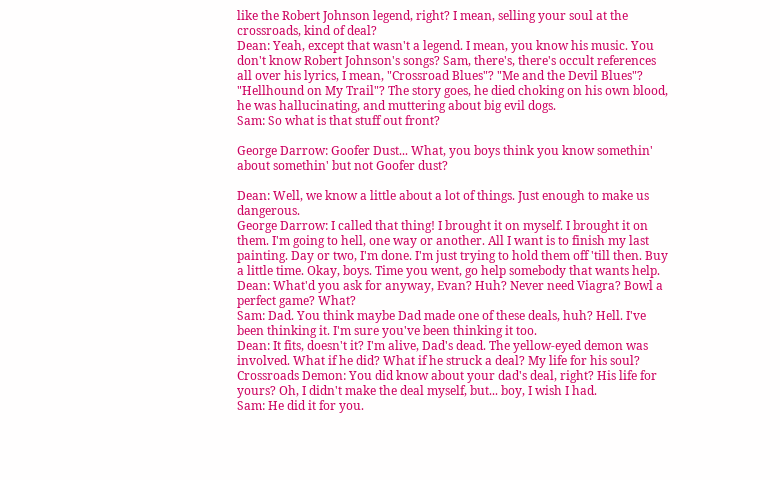like the Robert Johnson legend, right? I mean, selling your soul at the crossroads, kind of deal?
Dean: Yeah, except that wasn't a legend. I mean, you know his music. You don't know Robert Johnson's songs? Sam, there's, there's occult references all over his lyrics, I mean, "Crossroad Blues"? "Me and the Devil Blues"? "Hellhound on My Trail"? The story goes, he died choking on his own blood, he was hallucinating, and muttering about big evil dogs.
Sam: So what is that stuff out front?

George Darrow: Goofer Dust... What, you boys think you know somethin' about somethin' but not Goofer dust?

Dean: Well, we know a little about a lot of things. Just enough to make us dangerous.
George Darrow: I called that thing! I brought it on myself. I brought it on them. I'm going to hell, one way or another. All I want is to finish my last painting. Day or two, I'm done. I'm just trying to hold them off 'till then. Buy a little time. Okay, boys. Time you went, go help somebody that wants help.
Dean: What'd you ask for anyway, Evan? Huh? Never need Viagra? Bowl a perfect game? What?
Sam: Dad. You think maybe Dad made one of these deals, huh? Hell. I've been thinking it. I'm sure you've been thinking it too.
Dean: It fits, doesn't it? I'm alive, Dad's dead. The yellow-eyed demon was involved. What if he did? What if he struck a deal? My life for his soul?
Crossroads Demon: You did know about your dad's deal, right? His life for yours? Oh, I didn't make the deal myself, but... boy, I wish I had.
Sam: He did it for you.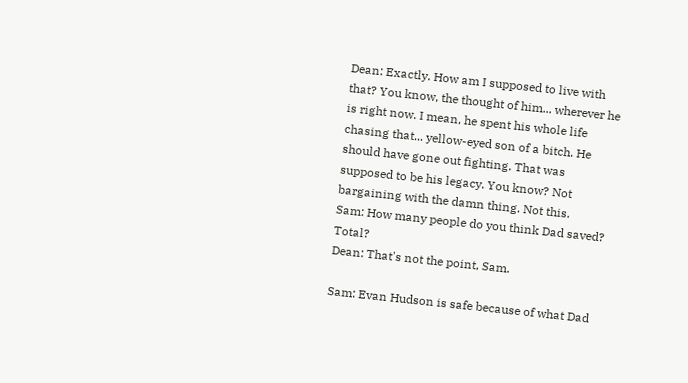Dean: Exactly. How am I supposed to live with that? You know, the thought of him... wherever he is right now. I mean, he spent his whole life chasing that... yellow-eyed son of a bitch. He should have gone out fighting. That was supposed to be his legacy. You know? Not bargaining with the damn thing. Not this.
Sam: How many people do you think Dad saved? Total?
Dean: That's not the point, Sam.

Sam: Evan Hudson is safe because of what Dad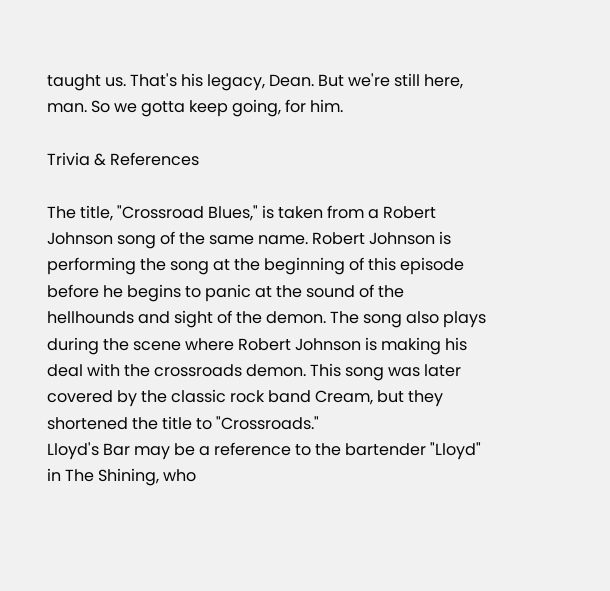taught us. That's his legacy, Dean. But we're still here, man. So we gotta keep going, for him.

Trivia & References

The title, "Crossroad Blues," is taken from a Robert Johnson song of the same name. Robert Johnson is performing the song at the beginning of this episode before he begins to panic at the sound of the hellhounds and sight of the demon. The song also plays during the scene where Robert Johnson is making his deal with the crossroads demon. This song was later covered by the classic rock band Cream, but they shortened the title to "Crossroads."
Lloyd's Bar may be a reference to the bartender "Lloyd" in The Shining, who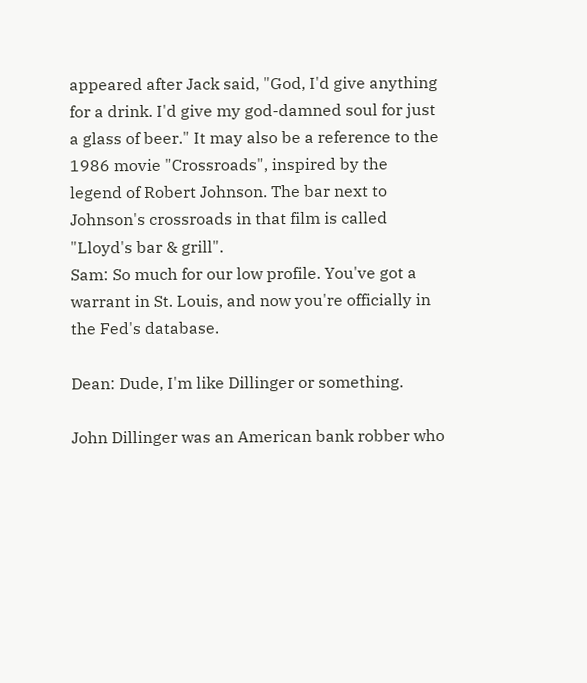appeared after Jack said, "God, I'd give anything for a drink. I'd give my god-damned soul for just a glass of beer." It may also be a reference to the 1986 movie "Crossroads", inspired by the legend of Robert Johnson. The bar next to Johnson's crossroads in that film is called "Lloyd's bar & grill".
Sam: So much for our low profile. You've got a warrant in St. Louis, and now you're officially in the Fed's database.

Dean: Dude, I'm like Dillinger or something.

John Dillinger was an American bank robber who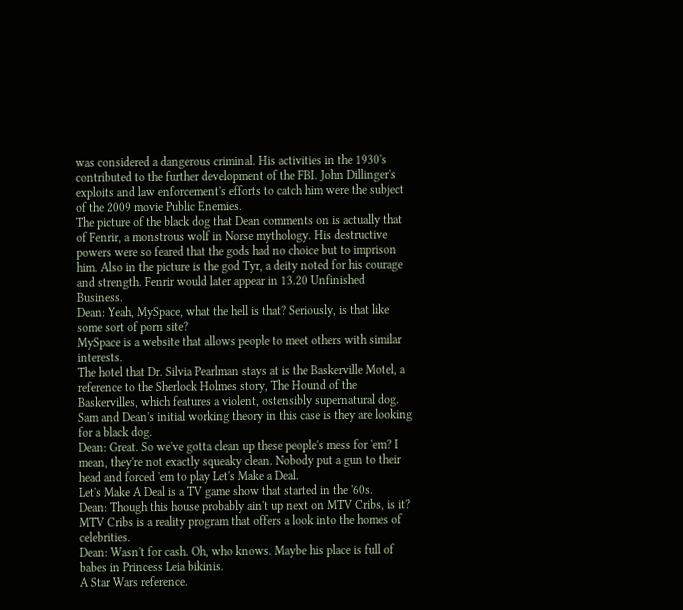was considered a dangerous criminal. His activities in the 1930's contributed to the further development of the FBI. John Dillinger's exploits and law enforcement's efforts to catch him were the subject of the 2009 movie Public Enemies.
The picture of the black dog that Dean comments on is actually that of Fenrir, a monstrous wolf in Norse mythology. His destructive powers were so feared that the gods had no choice but to imprison him. Also in the picture is the god Tyr, a deity noted for his courage and strength. Fenrir would later appear in 13.20 Unfinished Business.
Dean: Yeah, MySpace, what the hell is that? Seriously, is that like some sort of porn site?
MySpace is a website that allows people to meet others with similar interests.
The hotel that Dr. Silvia Pearlman stays at is the Baskerville Motel, a reference to the Sherlock Holmes story, The Hound of the Baskervilles, which features a violent, ostensibly supernatural dog. Sam and Dean's initial working theory in this case is they are looking for a black dog.
Dean: Great. So we've gotta clean up these people's mess for 'em? I mean, they're not exactly squeaky clean. Nobody put a gun to their head and forced 'em to play Let's Make a Deal.
Let's Make A Deal is a TV game show that started in the '60s.
Dean: Though this house probably ain't up next on MTV Cribs, is it?
MTV Cribs is a reality program that offers a look into the homes of celebrities.
Dean: Wasn't for cash. Oh, who knows. Maybe his place is full of babes in Princess Leia bikinis.
A Star Wars reference.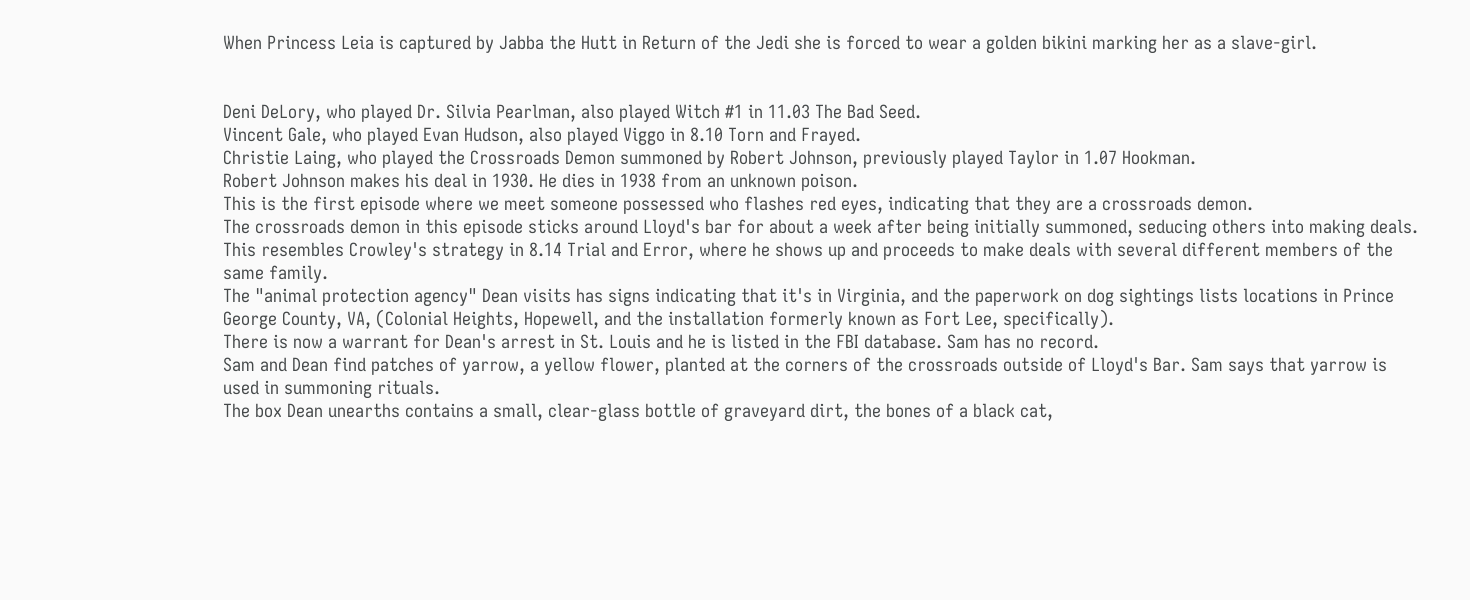When Princess Leia is captured by Jabba the Hutt in Return of the Jedi she is forced to wear a golden bikini marking her as a slave-girl.


Deni DeLory, who played Dr. Silvia Pearlman, also played Witch #1 in 11.03 The Bad Seed.
Vincent Gale, who played Evan Hudson, also played Viggo in 8.10 Torn and Frayed.
Christie Laing, who played the Crossroads Demon summoned by Robert Johnson, previously played Taylor in 1.07 Hookman.
Robert Johnson makes his deal in 1930. He dies in 1938 from an unknown poison.
This is the first episode where we meet someone possessed who flashes red eyes, indicating that they are a crossroads demon.
The crossroads demon in this episode sticks around Lloyd's bar for about a week after being initially summoned, seducing others into making deals. This resembles Crowley's strategy in 8.14 Trial and Error, where he shows up and proceeds to make deals with several different members of the same family.
The "animal protection agency" Dean visits has signs indicating that it's in Virginia, and the paperwork on dog sightings lists locations in Prince George County, VA, (Colonial Heights, Hopewell, and the installation formerly known as Fort Lee, specifically).
There is now a warrant for Dean's arrest in St. Louis and he is listed in the FBI database. Sam has no record.
Sam and Dean find patches of yarrow, a yellow flower, planted at the corners of the crossroads outside of Lloyd's Bar. Sam says that yarrow is used in summoning rituals.
The box Dean unearths contains a small, clear-glass bottle of graveyard dirt, the bones of a black cat,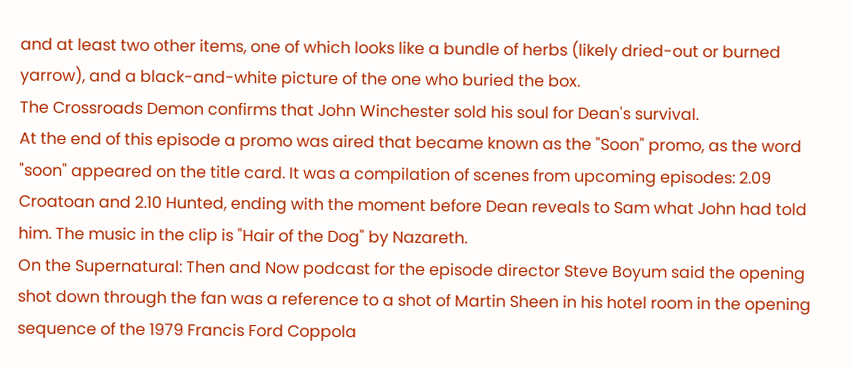and at least two other items, one of which looks like a bundle of herbs (likely dried-out or burned yarrow), and a black-and-white picture of the one who buried the box.
The Crossroads Demon confirms that John Winchester sold his soul for Dean's survival.
At the end of this episode a promo was aired that became known as the "Soon" promo, as the word "soon" appeared on the title card. It was a compilation of scenes from upcoming episodes: 2.09 Croatoan and 2.10 Hunted, ending with the moment before Dean reveals to Sam what John had told him. The music in the clip is "Hair of the Dog" by Nazareth.
On the Supernatural: Then and Now podcast for the episode director Steve Boyum said the opening shot down through the fan was a reference to a shot of Martin Sheen in his hotel room in the opening sequence of the 1979 Francis Ford Coppola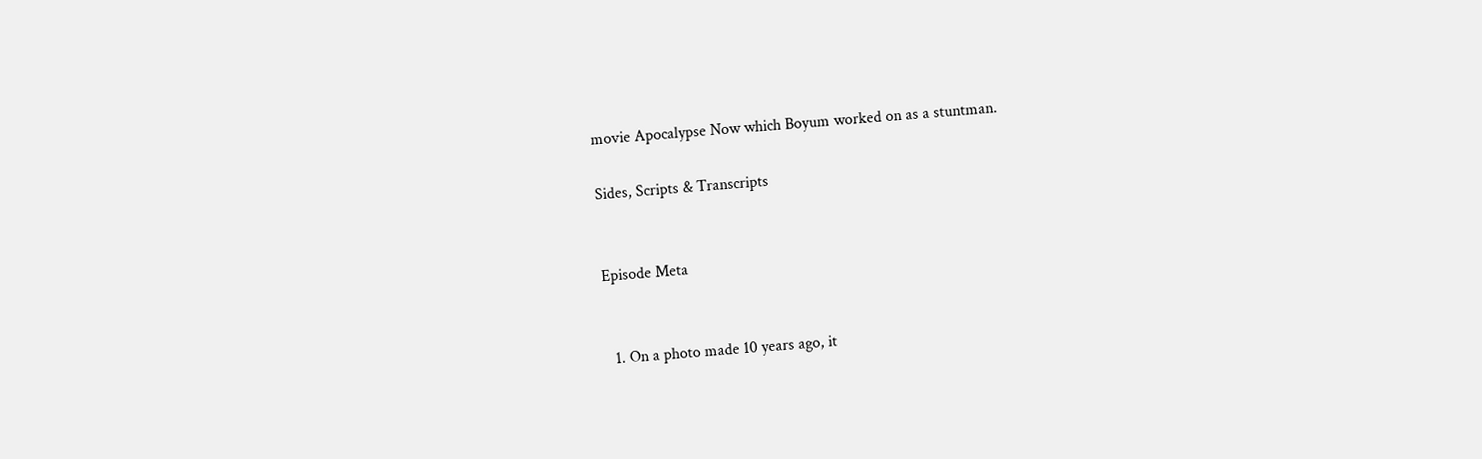movie Apocalypse Now which Boyum worked on as a stuntman.

Sides, Scripts & Transcripts


Episode Meta


  1. On a photo made 10 years ago, it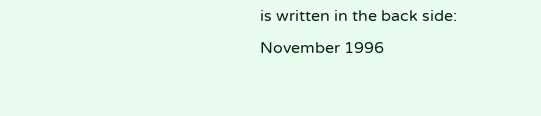is written in the back side: November 1996